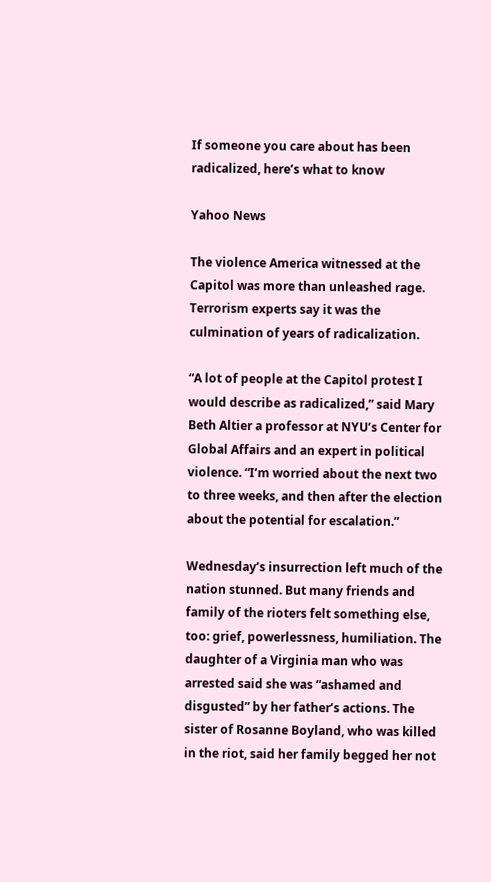If someone you care about has been radicalized, here’s what to know

Yahoo News

The violence America witnessed at the Capitol was more than unleashed rage. Terrorism experts say it was the culmination of years of radicalization.

“A lot of people at the Capitol protest I would describe as radicalized,” said Mary Beth Altier a professor at NYU’s Center for Global Affairs and an expert in political violence. “I’m worried about the next two to three weeks, and then after the election about the potential for escalation.”

Wednesday’s insurrection left much of the nation stunned. But many friends and family of the rioters felt something else, too: grief, powerlessness, humiliation. The daughter of a Virginia man who was arrested said she was “ashamed and disgusted” by her father’s actions. The sister of Rosanne Boyland, who was killed in the riot, said her family begged her not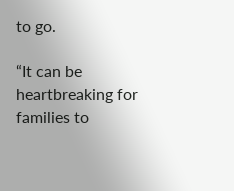to go.

“It can be heartbreaking for families to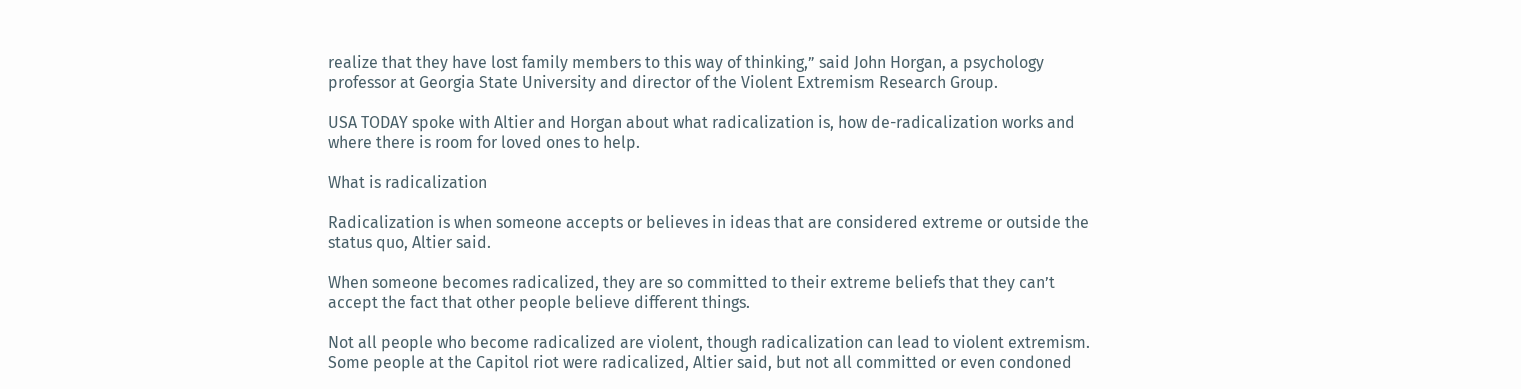realize that they have lost family members to this way of thinking,” said John Horgan, a psychology professor at Georgia State University and director of the Violent Extremism Research Group.

USA TODAY spoke with Altier and Horgan about what radicalization is, how de-radicalization works and where there is room for loved ones to help.

What is radicalization

Radicalization is when someone accepts or believes in ideas that are considered extreme or outside the status quo, Altier said.

When someone becomes radicalized, they are so committed to their extreme beliefs that they can’t accept the fact that other people believe different things.

Not all people who become radicalized are violent, though radicalization can lead to violent extremism. Some people at the Capitol riot were radicalized, Altier said, but not all committed or even condoned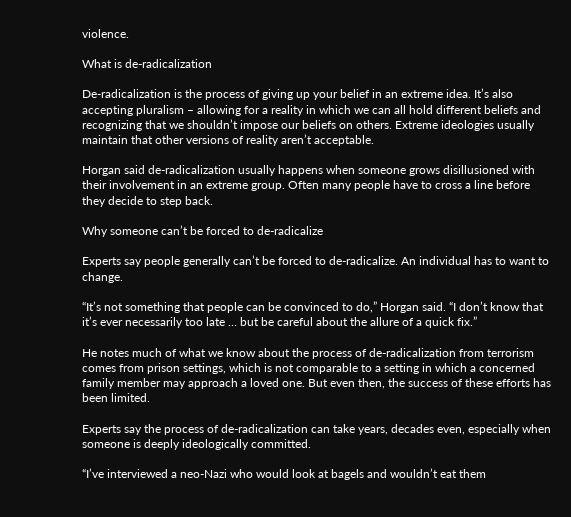violence.

What is de-radicalization

De-radicalization is the process of giving up your belief in an extreme idea. It’s also accepting pluralism – allowing for a reality in which we can all hold different beliefs and recognizing that we shouldn’t impose our beliefs on others. Extreme ideologies usually maintain that other versions of reality aren’t acceptable.

Horgan said de-radicalization usually happens when someone grows disillusioned with their involvement in an extreme group. Often many people have to cross a line before they decide to step back.

Why someone can’t be forced to de-radicalize

Experts say people generally can’t be forced to de-radicalize. An individual has to want to change.

“It’s not something that people can be convinced to do,” Horgan said. “I don’t know that it’s ever necessarily too late … but be careful about the allure of a quick fix.”

He notes much of what we know about the process of de-radicalization from terrorism comes from prison settings, which is not comparable to a setting in which a concerned family member may approach a loved one. But even then, the success of these efforts has been limited.

Experts say the process of de-radicalization can take years, decades even, especially when someone is deeply ideologically committed.

“I’ve interviewed a neo-Nazi who would look at bagels and wouldn’t eat them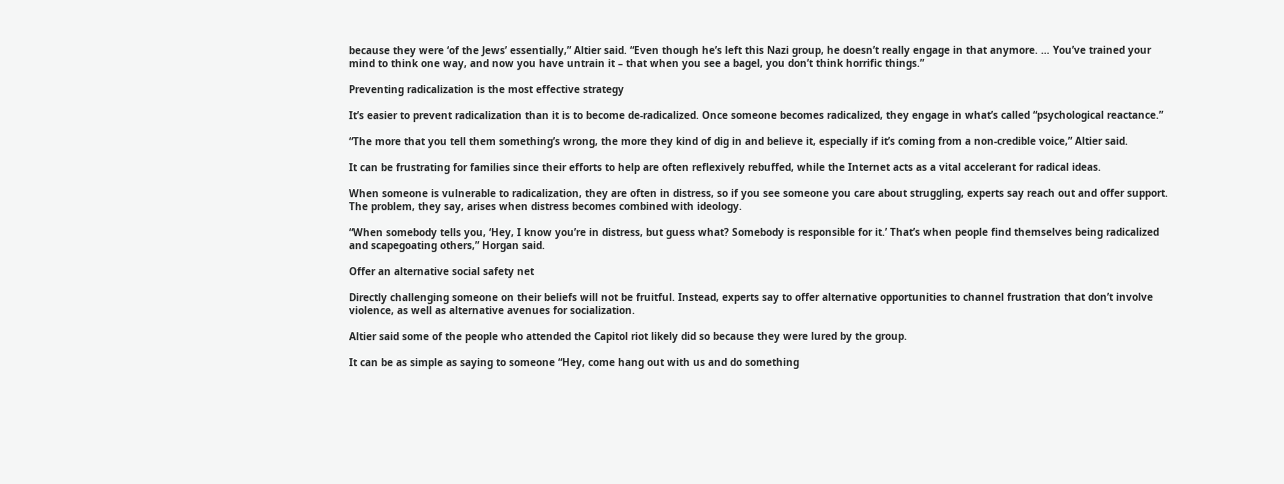because they were ‘of the Jews’ essentially,” Altier said. “Even though he’s left this Nazi group, he doesn’t really engage in that anymore. … You’ve trained your mind to think one way, and now you have untrain it – that when you see a bagel, you don’t think horrific things.”

Preventing radicalization is the most effective strategy

It’s easier to prevent radicalization than it is to become de-radicalized. Once someone becomes radicalized, they engage in what’s called “psychological reactance.”

“The more that you tell them something’s wrong, the more they kind of dig in and believe it, especially if it’s coming from a non-credible voice,” Altier said.

It can be frustrating for families since their efforts to help are often reflexively rebuffed, while the Internet acts as a vital accelerant for radical ideas.

When someone is vulnerable to radicalization, they are often in distress, so if you see someone you care about struggling, experts say reach out and offer support. The problem, they say, arises when distress becomes combined with ideology.

“When somebody tells you, ‘Hey, I know you’re in distress, but guess what? Somebody is responsible for it.’ That’s when people find themselves being radicalized and scapegoating others,” Horgan said.

Offer an alternative social safety net

Directly challenging someone on their beliefs will not be fruitful. Instead, experts say to offer alternative opportunities to channel frustration that don’t involve violence, as well as alternative avenues for socialization.

Altier said some of the people who attended the Capitol riot likely did so because they were lured by the group.

It can be as simple as saying to someone “Hey, come hang out with us and do something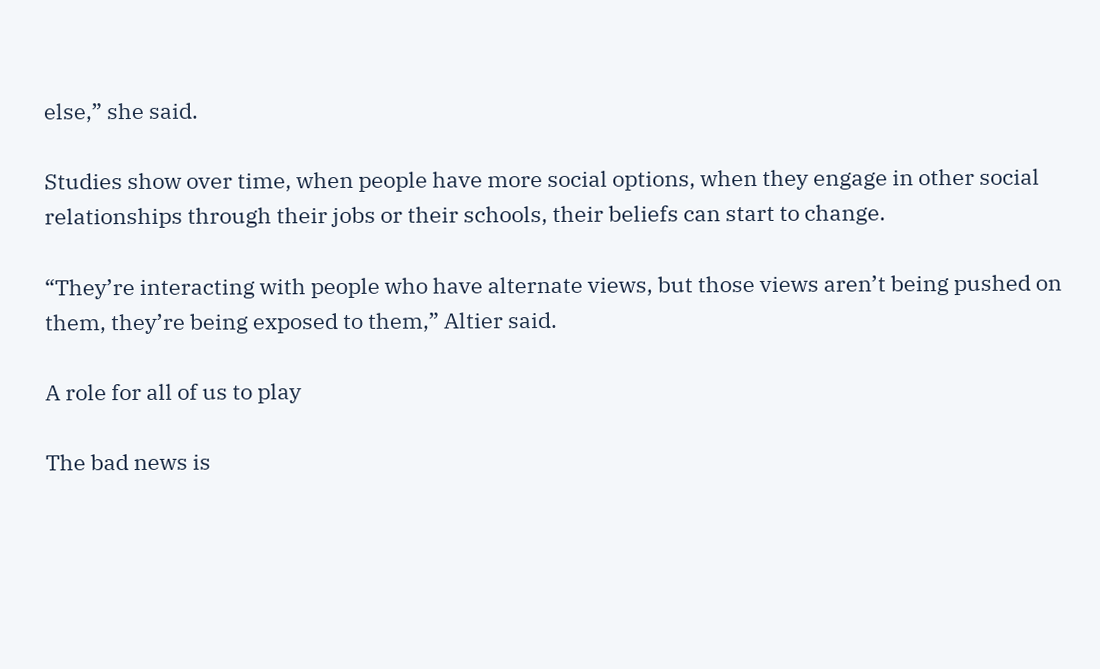else,” she said.

Studies show over time, when people have more social options, when they engage in other social relationships through their jobs or their schools, their beliefs can start to change.

“They’re interacting with people who have alternate views, but those views aren’t being pushed on them, they’re being exposed to them,” Altier said.

A role for all of us to play

The bad news is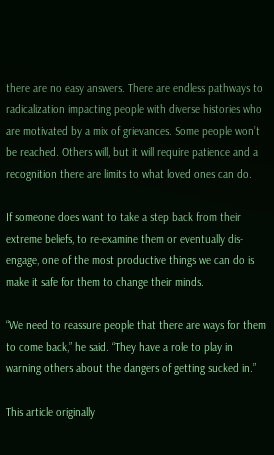there are no easy answers. There are endless pathways to radicalization impacting people with diverse histories who are motivated by a mix of grievances. Some people won’t be reached. Others will, but it will require patience and a recognition there are limits to what loved ones can do.

If someone does want to take a step back from their extreme beliefs, to re-examine them or eventually dis-engage, one of the most productive things we can do is make it safe for them to change their minds.

“We need to reassure people that there are ways for them to come back,” he said. “They have a role to play in warning others about the dangers of getting sucked in.”

This article originally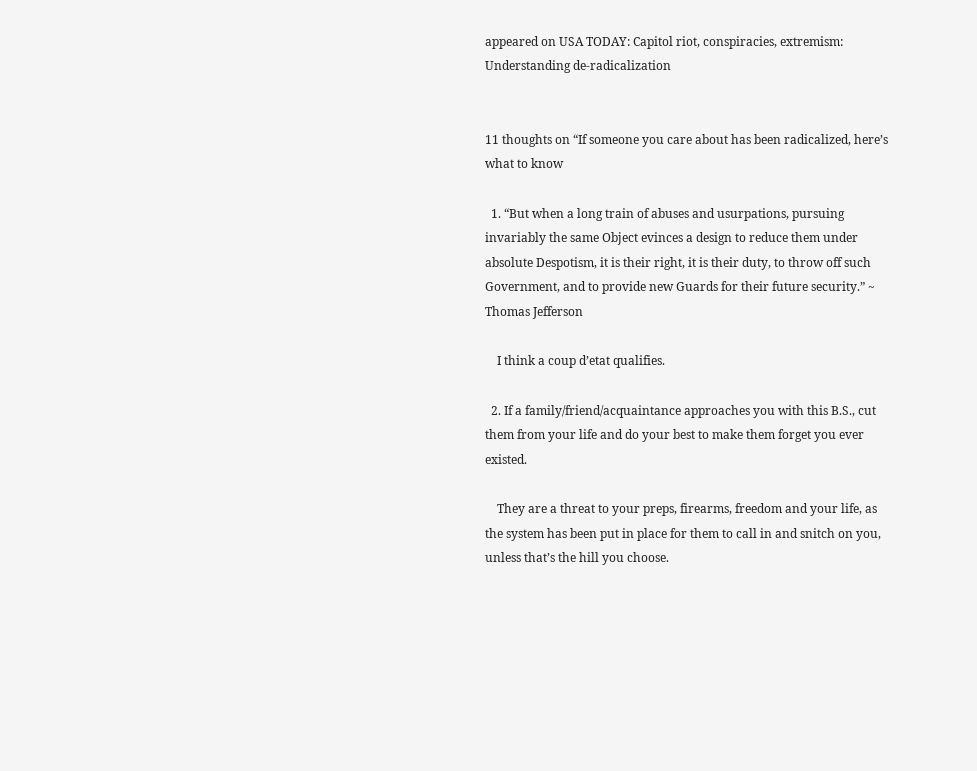appeared on USA TODAY: Capitol riot, conspiracies, extremism: Understanding de-radicalization


11 thoughts on “If someone you care about has been radicalized, here’s what to know

  1. “But when a long train of abuses and usurpations, pursuing invariably the same Object evinces a design to reduce them under absolute Despotism, it is their right, it is their duty, to throw off such Government, and to provide new Guards for their future security.” ~ Thomas Jefferson

    I think a coup d’etat qualifies.

  2. If a family/friend/acquaintance approaches you with this B.S., cut them from your life and do your best to make them forget you ever existed.

    They are a threat to your preps, firearms, freedom and your life, as the system has been put in place for them to call in and snitch on you, unless that’s the hill you choose.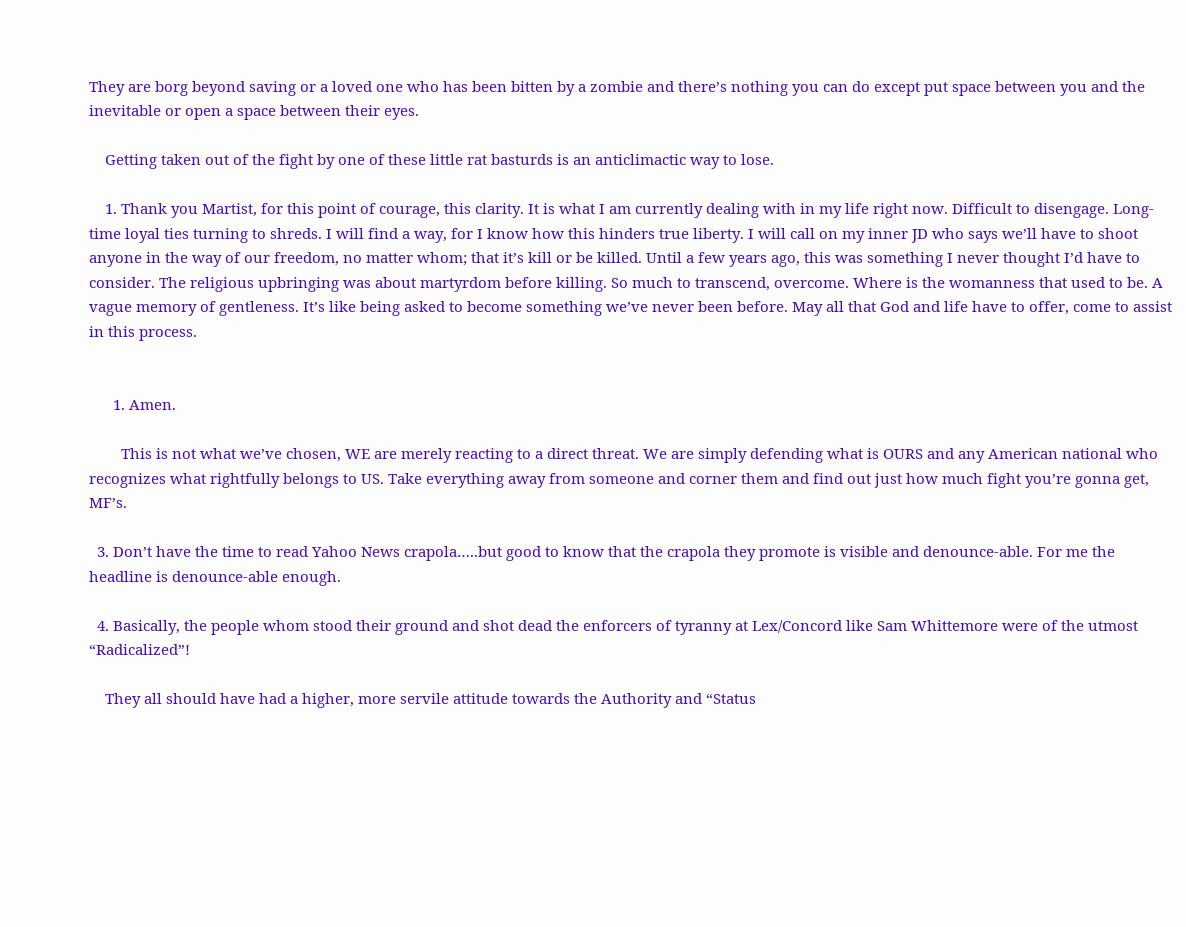They are borg beyond saving or a loved one who has been bitten by a zombie and there’s nothing you can do except put space between you and the inevitable or open a space between their eyes.

    Getting taken out of the fight by one of these little rat basturds is an anticlimactic way to lose.

    1. Thank you Martist, for this point of courage, this clarity. It is what I am currently dealing with in my life right now. Difficult to disengage. Long-time loyal ties turning to shreds. I will find a way, for I know how this hinders true liberty. I will call on my inner JD who says we’ll have to shoot anyone in the way of our freedom, no matter whom; that it’s kill or be killed. Until a few years ago, this was something I never thought I’d have to consider. The religious upbringing was about martyrdom before killing. So much to transcend, overcome. Where is the womanness that used to be. A vague memory of gentleness. It’s like being asked to become something we’ve never been before. May all that God and life have to offer, come to assist in this process.


      1. Amen.

        This is not what we’ve chosen, WE are merely reacting to a direct threat. We are simply defending what is OURS and any American national who recognizes what rightfully belongs to US. Take everything away from someone and corner them and find out just how much fight you’re gonna get, MF’s.

  3. Don’t have the time to read Yahoo News crapola…..but good to know that the crapola they promote is visible and denounce-able. For me the headline is denounce-able enough.

  4. Basically, the people whom stood their ground and shot dead the enforcers of tyranny at Lex/Concord like Sam Whittemore were of the utmost “Radicalized”!

    They all should have had a higher, more servile attitude towards the Authority and “Status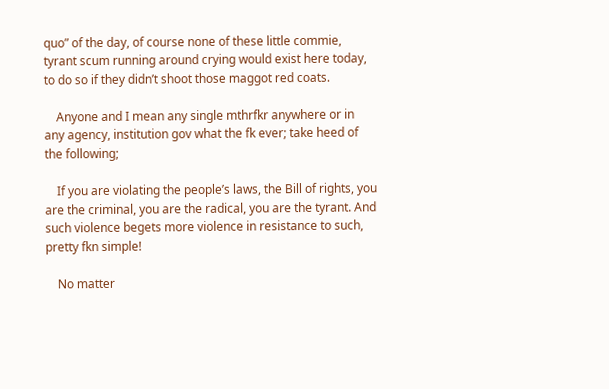quo” of the day, of course none of these little commie, tyrant scum running around crying would exist here today, to do so if they didn’t shoot those maggot red coats.

    Anyone and I mean any single mthrfkr anywhere or in any agency, institution gov what the fk ever; take heed of the following;

    If you are violating the people’s laws, the Bill of rights, you are the criminal, you are the radical, you are the tyrant. And such violence begets more violence in resistance to such, pretty fkn simple!

    No matter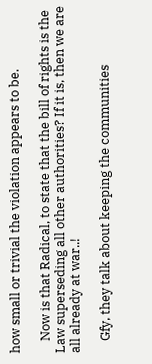how small or trivial the violation appears to be.

    Now is that Radical, to state that the bill of rights is the Law superseding all other authorities? If it is, then we are all already at war..!

    Gfy, they talk about keeping the communities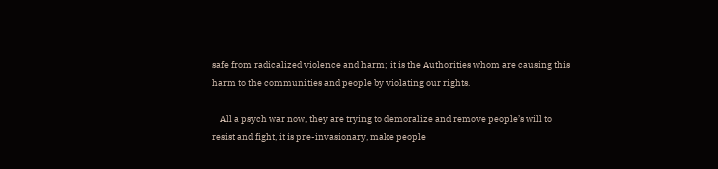safe from radicalized violence and harm; it is the Authorities whom are causing this harm to the communities and people by violating our rights.

    All a psych war now, they are trying to demoralize and remove people’s will to resist and fight, it is pre-invasionary, make people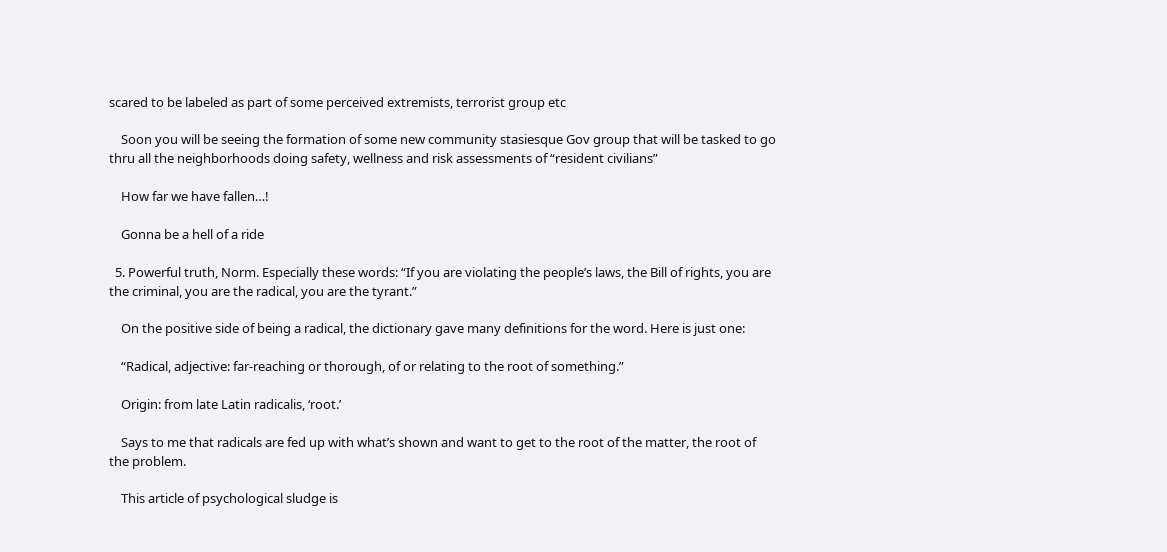scared to be labeled as part of some perceived extremists, terrorist group etc

    Soon you will be seeing the formation of some new community stasiesque Gov group that will be tasked to go thru all the neighborhoods doing safety, wellness and risk assessments of “resident civilians”

    How far we have fallen…!

    Gonna be a hell of a ride

  5. Powerful truth, Norm. Especially these words: “If you are violating the people’s laws, the Bill of rights, you are the criminal, you are the radical, you are the tyrant.”

    On the positive side of being a radical, the dictionary gave many definitions for the word. Here is just one:

    “Radical, adjective: far-reaching or thorough, of or relating to the root of something.”

    Origin: from late Latin radicalis, ‘root.’

    Says to me that radicals are fed up with what’s shown and want to get to the root of the matter, the root of the problem.

    This article of psychological sludge is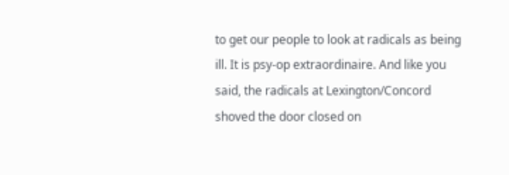to get our people to look at radicals as being ill. It is psy-op extraordinaire. And like you said, the radicals at Lexington/Concord shoved the door closed on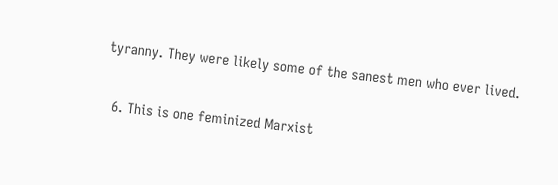tyranny. They were likely some of the sanest men who ever lived.


  6. This is one feminized Marxist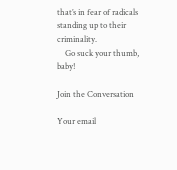that’s in fear of radicals standing up to their criminality.
    Go suck your thumb, baby!

Join the Conversation

Your email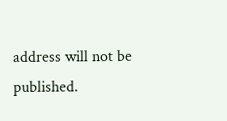address will not be published.